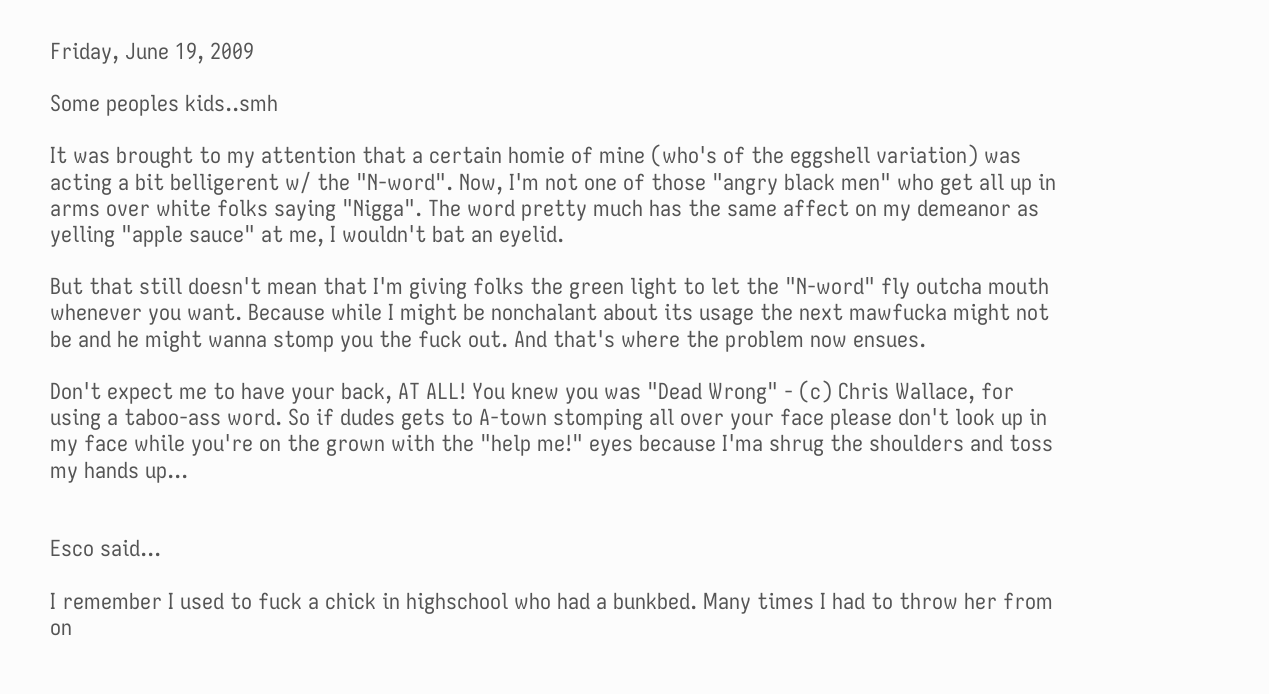Friday, June 19, 2009

Some peoples kids..smh

It was brought to my attention that a certain homie of mine (who's of the eggshell variation) was acting a bit belligerent w/ the "N-word". Now, I'm not one of those "angry black men" who get all up in arms over white folks saying "Nigga". The word pretty much has the same affect on my demeanor as yelling "apple sauce" at me, I wouldn't bat an eyelid.

But that still doesn't mean that I'm giving folks the green light to let the "N-word" fly outcha mouth whenever you want. Because while I might be nonchalant about its usage the next mawfucka might not be and he might wanna stomp you the fuck out. And that's where the problem now ensues.

Don't expect me to have your back, AT ALL! You knew you was "Dead Wrong" - (c) Chris Wallace, for using a taboo-ass word. So if dudes gets to A-town stomping all over your face please don't look up in my face while you're on the grown with the "help me!" eyes because I'ma shrug the shoulders and toss my hands up...


Esco said...

I remember I used to fuck a chick in highschool who had a bunkbed. Many times I had to throw her from on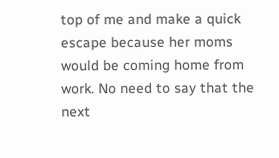top of me and make a quick escape because her moms would be coming home from work. No need to say that the next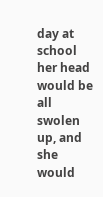day at school her head would be all swolen up, and she would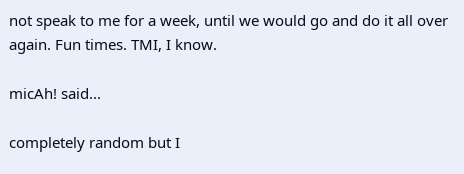not speak to me for a week, until we would go and do it all over again. Fun times. TMI, I know.

micAh! said...

completely random but I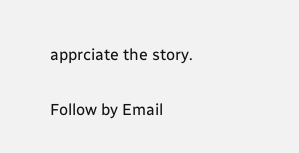apprciate the story.

Follow by Email